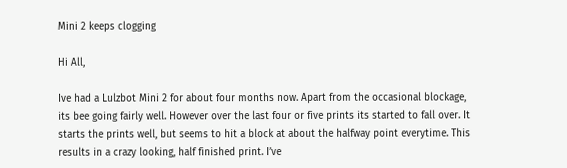Mini 2 keeps clogging

Hi All,

Ive had a Lulzbot Mini 2 for about four months now. Apart from the occasional blockage, its bee going fairly well. However over the last four or five prints its started to fall over. It starts the prints well, but seems to hit a block at about the halfway point everytime. This results in a crazy looking, half finished print. I’ve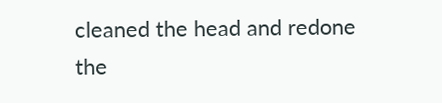cleaned the head and redone the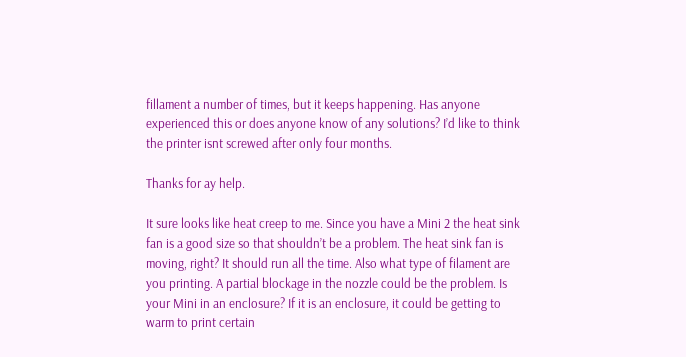fillament a number of times, but it keeps happening. Has anyone experienced this or does anyone know of any solutions? I’d like to think the printer isnt screwed after only four months.

Thanks for ay help.

It sure looks like heat creep to me. Since you have a Mini 2 the heat sink fan is a good size so that shouldn’t be a problem. The heat sink fan is moving, right? It should run all the time. Also what type of filament are you printing. A partial blockage in the nozzle could be the problem. Is your Mini in an enclosure? If it is an enclosure, it could be getting to warm to print certain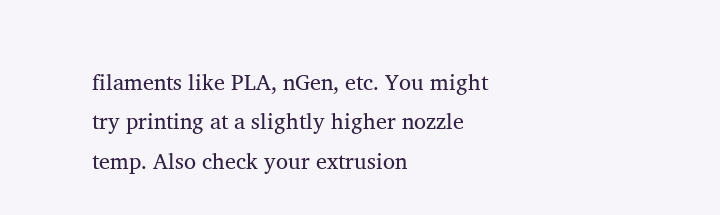filaments like PLA, nGen, etc. You might try printing at a slightly higher nozzle temp. Also check your extrusion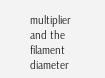multiplier and the filament diameter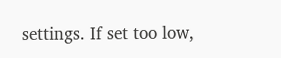settings. If set too low,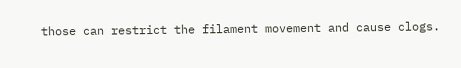those can restrict the filament movement and cause clogs.